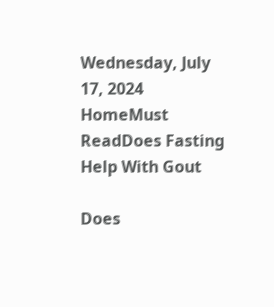Wednesday, July 17, 2024
HomeMust ReadDoes Fasting Help With Gout

Does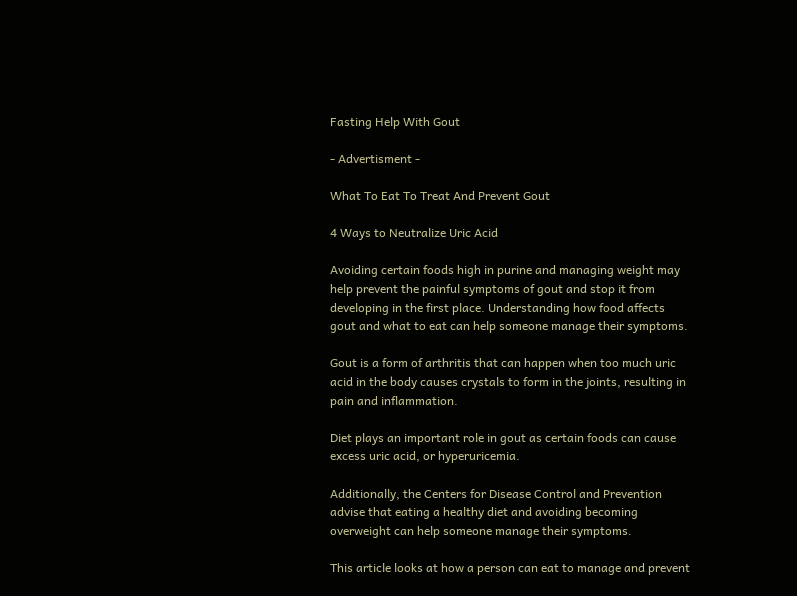Fasting Help With Gout

- Advertisment -

What To Eat To Treat And Prevent Gout

4 Ways to Neutralize Uric Acid

Avoiding certain foods high in purine and managing weight may help prevent the painful symptoms of gout and stop it from developing in the first place. Understanding how food affects gout and what to eat can help someone manage their symptoms.

Gout is a form of arthritis that can happen when too much uric acid in the body causes crystals to form in the joints, resulting in pain and inflammation.

Diet plays an important role in gout as certain foods can cause excess uric acid, or hyperuricemia.

Additionally, the Centers for Disease Control and Prevention advise that eating a healthy diet and avoiding becoming overweight can help someone manage their symptoms.

This article looks at how a person can eat to manage and prevent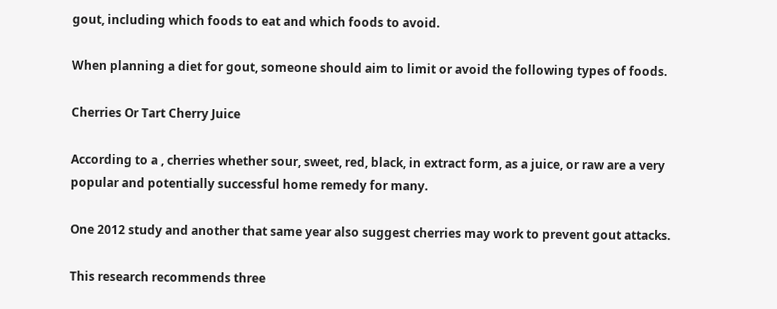gout, including which foods to eat and which foods to avoid.

When planning a diet for gout, someone should aim to limit or avoid the following types of foods.

Cherries Or Tart Cherry Juice

According to a , cherries whether sour, sweet, red, black, in extract form, as a juice, or raw are a very popular and potentially successful home remedy for many.

One 2012 study and another that same year also suggest cherries may work to prevent gout attacks.

This research recommends three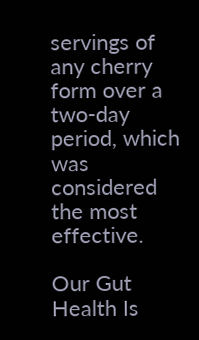servings of any cherry form over a two-day period, which was considered the most effective.

Our Gut Health Is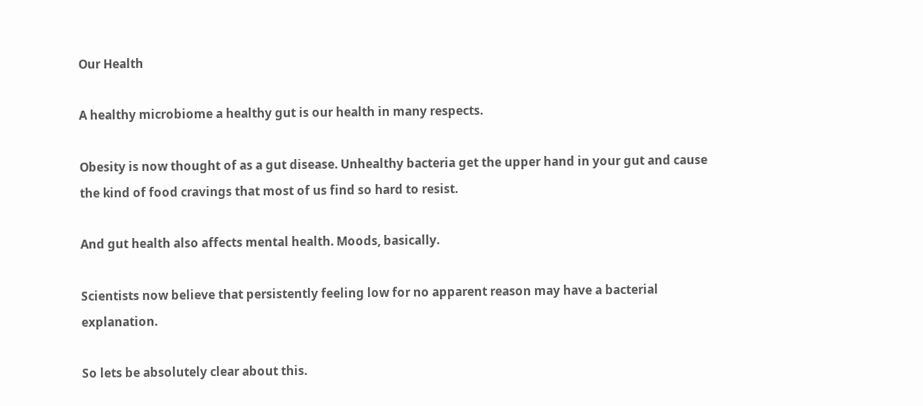Our Health

A healthy microbiome a healthy gut is our health in many respects.

Obesity is now thought of as a gut disease. Unhealthy bacteria get the upper hand in your gut and cause the kind of food cravings that most of us find so hard to resist.

And gut health also affects mental health. Moods, basically.

Scientists now believe that persistently feeling low for no apparent reason may have a bacterial explanation.

So lets be absolutely clear about this.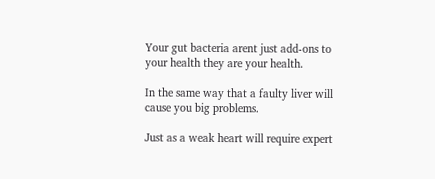Your gut bacteria arent just add-ons to your health they are your health.

In the same way that a faulty liver will cause you big problems.

Just as a weak heart will require expert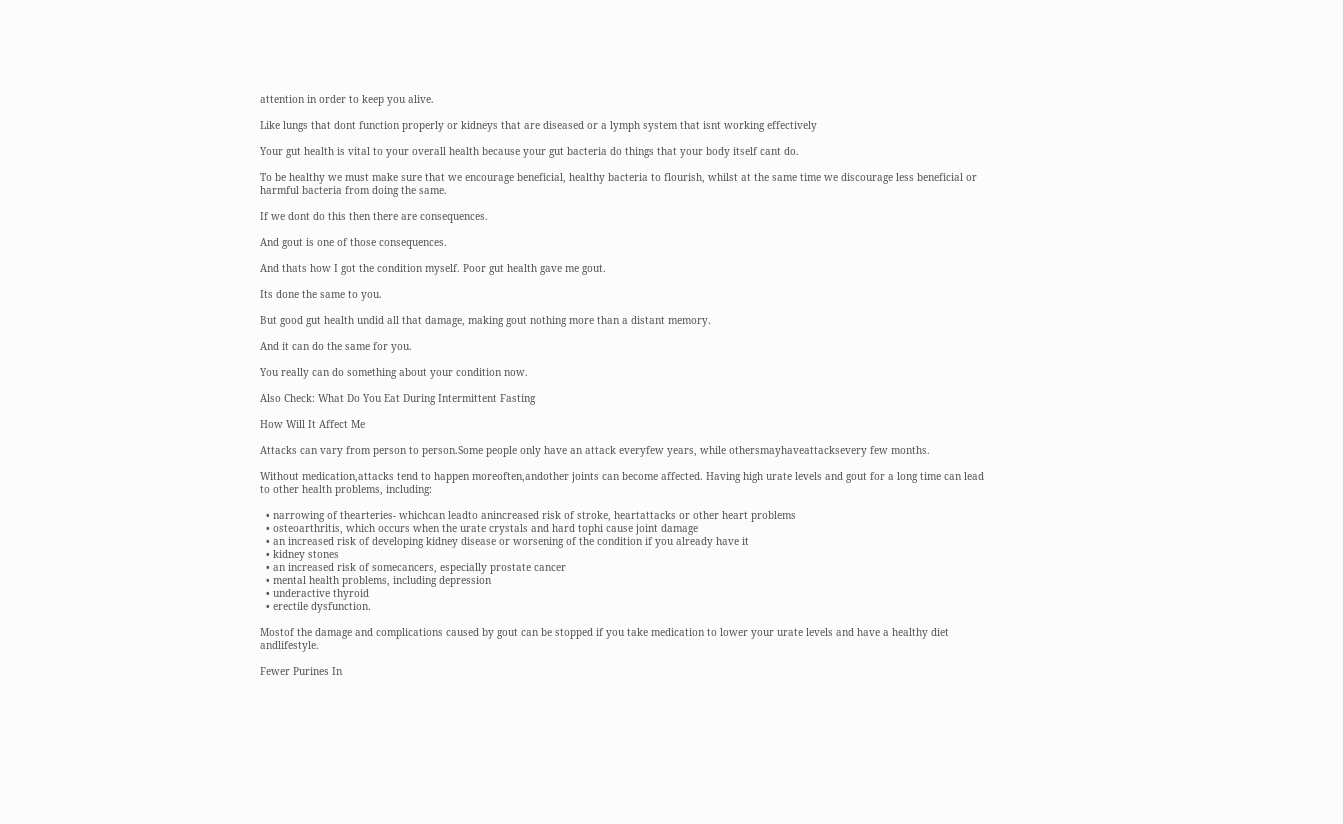attention in order to keep you alive.

Like lungs that dont function properly or kidneys that are diseased or a lymph system that isnt working effectively

Your gut health is vital to your overall health because your gut bacteria do things that your body itself cant do.

To be healthy we must make sure that we encourage beneficial, healthy bacteria to flourish, whilst at the same time we discourage less beneficial or harmful bacteria from doing the same.

If we dont do this then there are consequences.

And gout is one of those consequences.

And thats how I got the condition myself. Poor gut health gave me gout.

Its done the same to you.

But good gut health undid all that damage, making gout nothing more than a distant memory.

And it can do the same for you.

You really can do something about your condition now.

Also Check: What Do You Eat During Intermittent Fasting

How Will It Affect Me

Attacks can vary from person to person.Some people only have an attack everyfew years, while othersmayhaveattacksevery few months.

Without medication,attacks tend to happen moreoften,andother joints can become affected. Having high urate levels and gout for a long time can lead to other health problems, including:

  • narrowing of thearteries- whichcan leadto anincreased risk of stroke, heartattacks or other heart problems
  • osteoarthritis, which occurs when the urate crystals and hard tophi cause joint damage
  • an increased risk of developing kidney disease or worsening of the condition if you already have it
  • kidney stones
  • an increased risk of somecancers, especially prostate cancer
  • mental health problems, including depression
  • underactive thyroid
  • erectile dysfunction.

Mostof the damage and complications caused by gout can be stopped if you take medication to lower your urate levels and have a healthy diet andlifestyle.

Fewer Purines In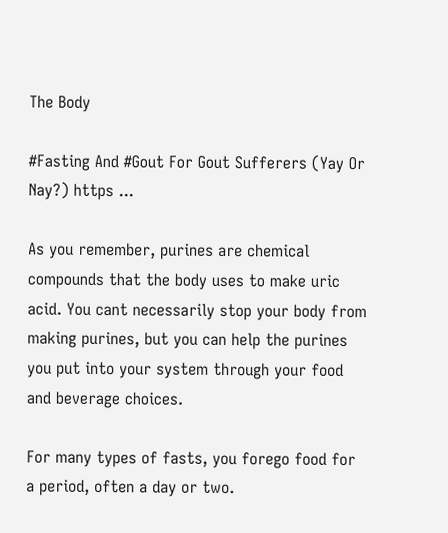The Body

#Fasting And #Gout For Gout Sufferers (Yay Or Nay?) https ...

As you remember, purines are chemical compounds that the body uses to make uric acid. You cant necessarily stop your body from making purines, but you can help the purines you put into your system through your food and beverage choices.

For many types of fasts, you forego food for a period, often a day or two.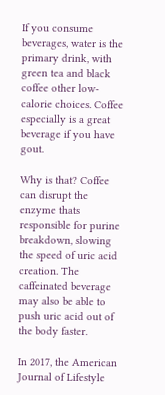If you consume beverages, water is the primary drink, with green tea and black coffee other low-calorie choices. Coffee especially is a great beverage if you have gout.

Why is that? Coffee can disrupt the enzyme thats responsible for purine breakdown, slowing the speed of uric acid creation. The caffeinated beverage may also be able to push uric acid out of the body faster.

In 2017, the American Journal of Lifestyle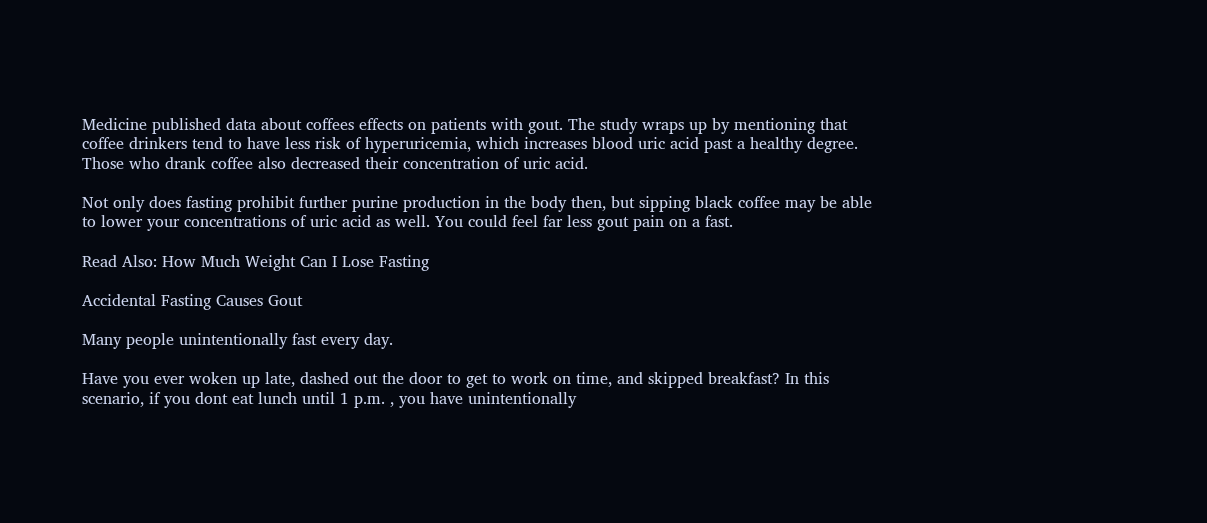Medicine published data about coffees effects on patients with gout. The study wraps up by mentioning that coffee drinkers tend to have less risk of hyperuricemia, which increases blood uric acid past a healthy degree. Those who drank coffee also decreased their concentration of uric acid.

Not only does fasting prohibit further purine production in the body then, but sipping black coffee may be able to lower your concentrations of uric acid as well. You could feel far less gout pain on a fast.

Read Also: How Much Weight Can I Lose Fasting

Accidental Fasting Causes Gout

Many people unintentionally fast every day.

Have you ever woken up late, dashed out the door to get to work on time, and skipped breakfast? In this scenario, if you dont eat lunch until 1 p.m. , you have unintentionally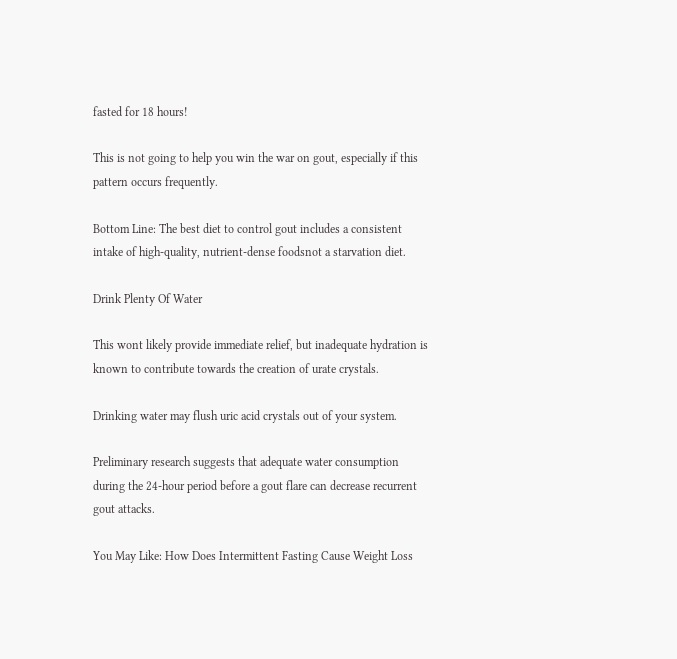fasted for 18 hours!

This is not going to help you win the war on gout, especially if this pattern occurs frequently.

Bottom Line: The best diet to control gout includes a consistent intake of high-quality, nutrient-dense foodsnot a starvation diet.

Drink Plenty Of Water

This wont likely provide immediate relief, but inadequate hydration is known to contribute towards the creation of urate crystals.

Drinking water may flush uric acid crystals out of your system.

Preliminary research suggests that adequate water consumption during the 24-hour period before a gout flare can decrease recurrent gout attacks.

You May Like: How Does Intermittent Fasting Cause Weight Loss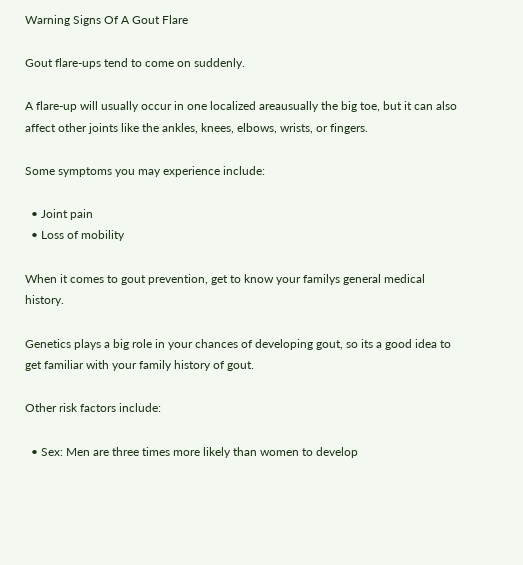Warning Signs Of A Gout Flare

Gout flare-ups tend to come on suddenly.

A flare-up will usually occur in one localized areausually the big toe, but it can also affect other joints like the ankles, knees, elbows, wrists, or fingers.

Some symptoms you may experience include:

  • Joint pain
  • Loss of mobility

When it comes to gout prevention, get to know your familys general medical history.

Genetics plays a big role in your chances of developing gout, so its a good idea to get familiar with your family history of gout.

Other risk factors include:

  • Sex: Men are three times more likely than women to develop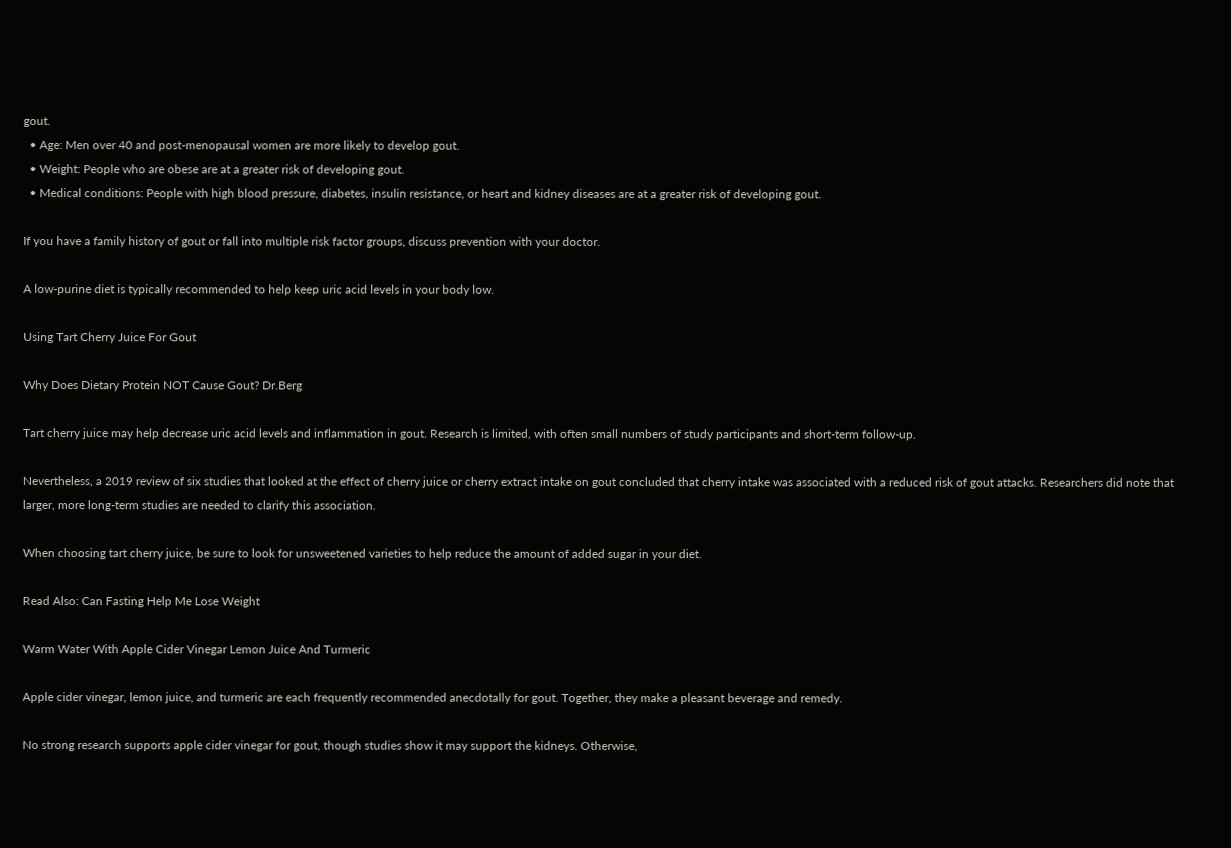gout.
  • Age: Men over 40 and post-menopausal women are more likely to develop gout.
  • Weight: People who are obese are at a greater risk of developing gout.
  • Medical conditions: People with high blood pressure, diabetes, insulin resistance, or heart and kidney diseases are at a greater risk of developing gout.

If you have a family history of gout or fall into multiple risk factor groups, discuss prevention with your doctor.

A low-purine diet is typically recommended to help keep uric acid levels in your body low.

Using Tart Cherry Juice For Gout

Why Does Dietary Protein NOT Cause Gout? Dr.Berg

Tart cherry juice may help decrease uric acid levels and inflammation in gout. Research is limited, with often small numbers of study participants and short-term follow-up.

Nevertheless, a 2019 review of six studies that looked at the effect of cherry juice or cherry extract intake on gout concluded that cherry intake was associated with a reduced risk of gout attacks. Researchers did note that larger, more long-term studies are needed to clarify this association.

When choosing tart cherry juice, be sure to look for unsweetened varieties to help reduce the amount of added sugar in your diet.

Read Also: Can Fasting Help Me Lose Weight

Warm Water With Apple Cider Vinegar Lemon Juice And Turmeric

Apple cider vinegar, lemon juice, and turmeric are each frequently recommended anecdotally for gout. Together, they make a pleasant beverage and remedy.

No strong research supports apple cider vinegar for gout, though studies show it may support the kidneys. Otherwise,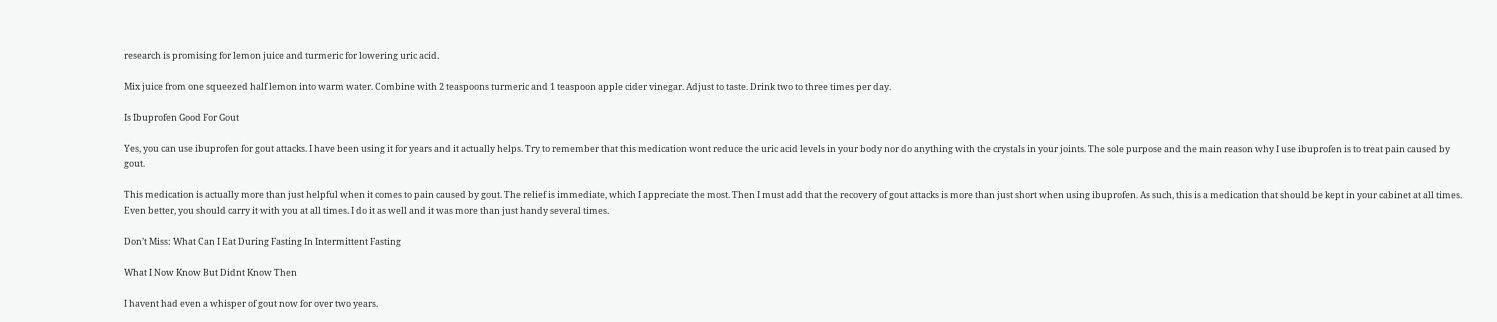research is promising for lemon juice and turmeric for lowering uric acid.

Mix juice from one squeezed half lemon into warm water. Combine with 2 teaspoons turmeric and 1 teaspoon apple cider vinegar. Adjust to taste. Drink two to three times per day.

Is Ibuprofen Good For Gout

Yes, you can use ibuprofen for gout attacks. I have been using it for years and it actually helps. Try to remember that this medication wont reduce the uric acid levels in your body nor do anything with the crystals in your joints. The sole purpose and the main reason why I use ibuprofen is to treat pain caused by gout.

This medication is actually more than just helpful when it comes to pain caused by gout. The relief is immediate, which I appreciate the most. Then I must add that the recovery of gout attacks is more than just short when using ibuprofen. As such, this is a medication that should be kept in your cabinet at all times. Even better, you should carry it with you at all times. I do it as well and it was more than just handy several times.

Don’t Miss: What Can I Eat During Fasting In Intermittent Fasting

What I Now Know But Didnt Know Then

I havent had even a whisper of gout now for over two years.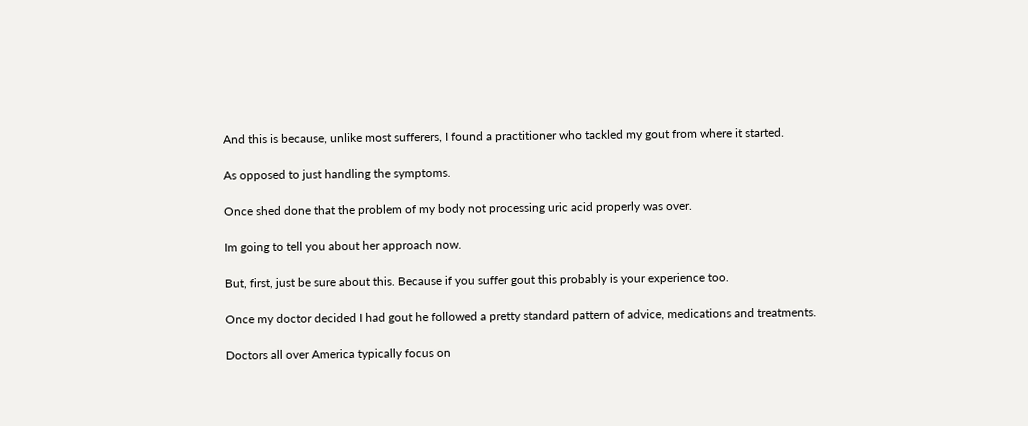And this is because, unlike most sufferers, I found a practitioner who tackled my gout from where it started.

As opposed to just handling the symptoms.

Once shed done that the problem of my body not processing uric acid properly was over.

Im going to tell you about her approach now.

But, first, just be sure about this. Because if you suffer gout this probably is your experience too.

Once my doctor decided I had gout he followed a pretty standard pattern of advice, medications and treatments.

Doctors all over America typically focus on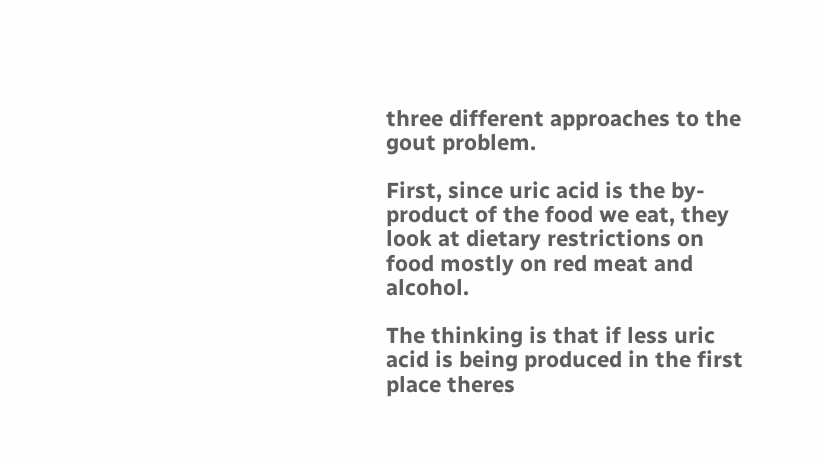three different approaches to the gout problem.

First, since uric acid is the by-product of the food we eat, they look at dietary restrictions on food mostly on red meat and alcohol.

The thinking is that if less uric acid is being produced in the first place theres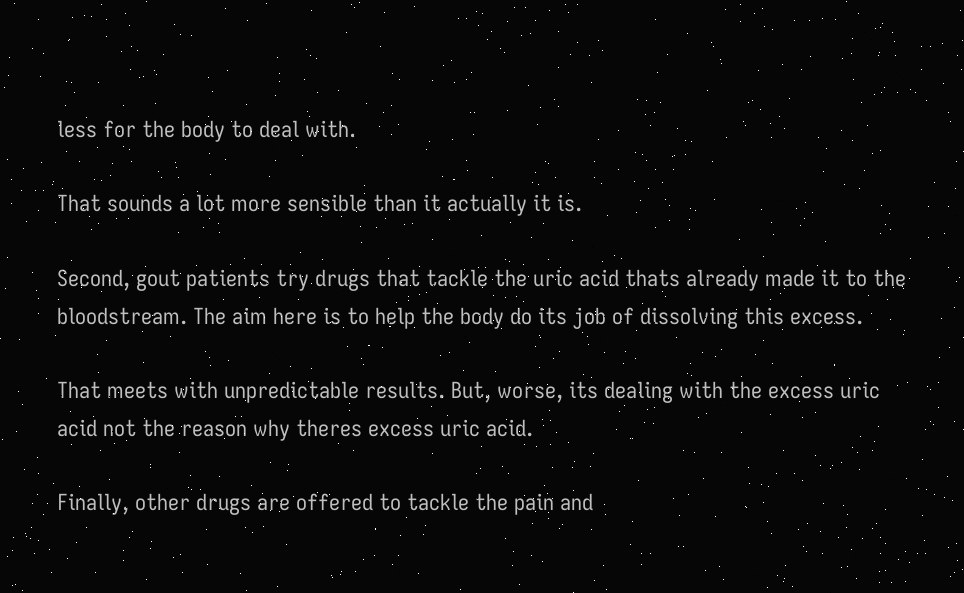less for the body to deal with.

That sounds a lot more sensible than it actually it is.

Second, gout patients try drugs that tackle the uric acid thats already made it to the bloodstream. The aim here is to help the body do its job of dissolving this excess.

That meets with unpredictable results. But, worse, its dealing with the excess uric acid not the reason why theres excess uric acid.

Finally, other drugs are offered to tackle the pain and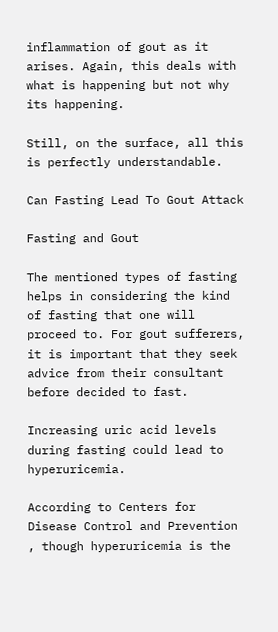inflammation of gout as it arises. Again, this deals with what is happening but not why its happening.

Still, on the surface, all this is perfectly understandable.

Can Fasting Lead To Gout Attack

Fasting and Gout

The mentioned types of fasting helps in considering the kind of fasting that one will proceed to. For gout sufferers, it is important that they seek advice from their consultant before decided to fast.

Increasing uric acid levels during fasting could lead to hyperuricemia.

According to Centers for Disease Control and Prevention , though hyperuricemia is the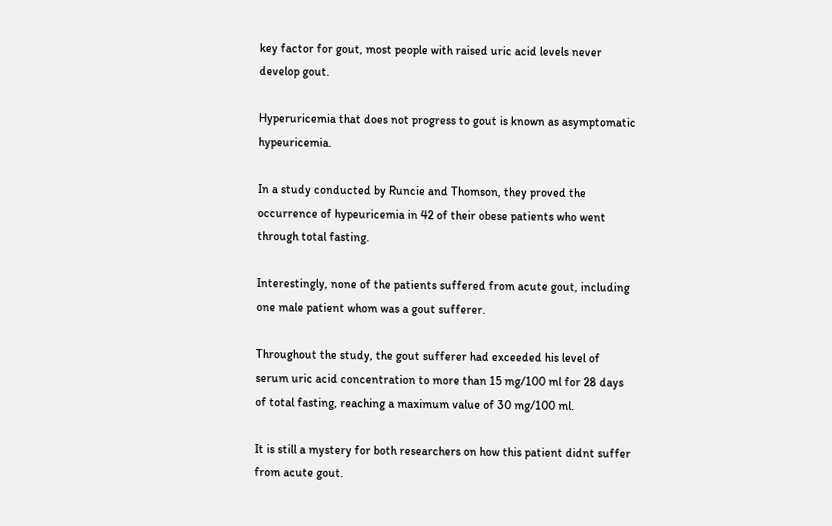key factor for gout, most people with raised uric acid levels never develop gout.

Hyperuricemia that does not progress to gout is known as asymptomatic hypeuricemia.

In a study conducted by Runcie and Thomson, they proved the occurrence of hypeuricemia in 42 of their obese patients who went through total fasting.

Interestingly, none of the patients suffered from acute gout, including one male patient whom was a gout sufferer.

Throughout the study, the gout sufferer had exceeded his level of serum uric acid concentration to more than 15 mg/100 ml for 28 days of total fasting, reaching a maximum value of 30 mg/100 ml.

It is still a mystery for both researchers on how this patient didnt suffer from acute gout.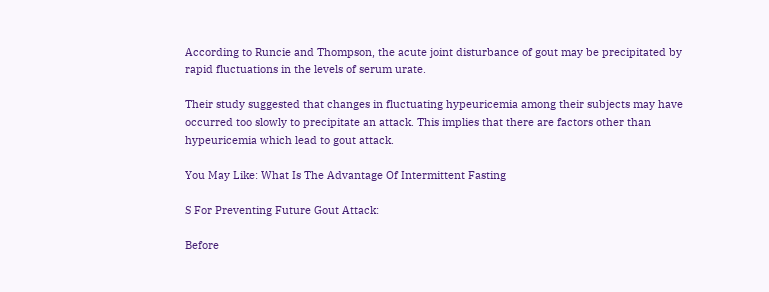According to Runcie and Thompson, the acute joint disturbance of gout may be precipitated by rapid fluctuations in the levels of serum urate.

Their study suggested that changes in fluctuating hypeuricemia among their subjects may have occurred too slowly to precipitate an attack. This implies that there are factors other than hypeuricemia which lead to gout attack.

You May Like: What Is The Advantage Of Intermittent Fasting

S For Preventing Future Gout Attack:

Before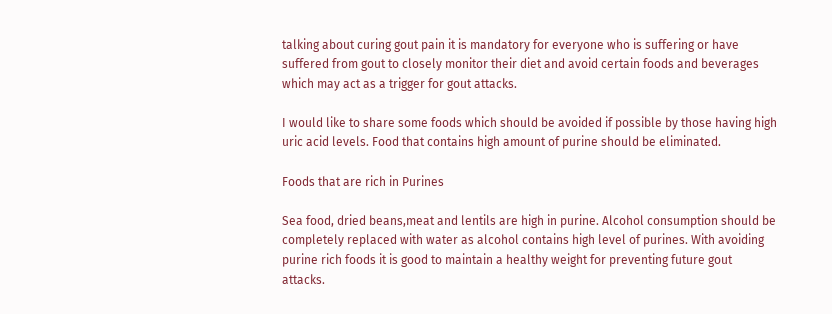talking about curing gout pain it is mandatory for everyone who is suffering or have suffered from gout to closely monitor their diet and avoid certain foods and beverages which may act as a trigger for gout attacks.

I would like to share some foods which should be avoided if possible by those having high uric acid levels. Food that contains high amount of purine should be eliminated.

Foods that are rich in Purines

Sea food, dried beans,meat and lentils are high in purine. Alcohol consumption should be completely replaced with water as alcohol contains high level of purines. With avoiding purine rich foods it is good to maintain a healthy weight for preventing future gout attacks.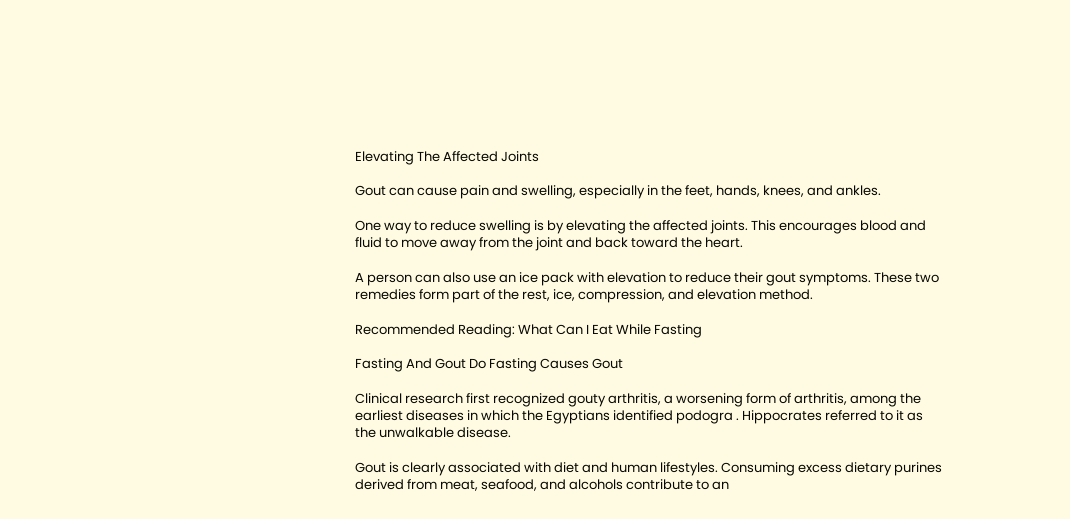Elevating The Affected Joints

Gout can cause pain and swelling, especially in the feet, hands, knees, and ankles.

One way to reduce swelling is by elevating the affected joints. This encourages blood and fluid to move away from the joint and back toward the heart.

A person can also use an ice pack with elevation to reduce their gout symptoms. These two remedies form part of the rest, ice, compression, and elevation method.

Recommended Reading: What Can I Eat While Fasting

Fasting And Gout Do Fasting Causes Gout

Clinical research first recognized gouty arthritis, a worsening form of arthritis, among the earliest diseases in which the Egyptians identified podogra . Hippocrates referred to it as the unwalkable disease.

Gout is clearly associated with diet and human lifestyles. Consuming excess dietary purines derived from meat, seafood, and alcohols contribute to an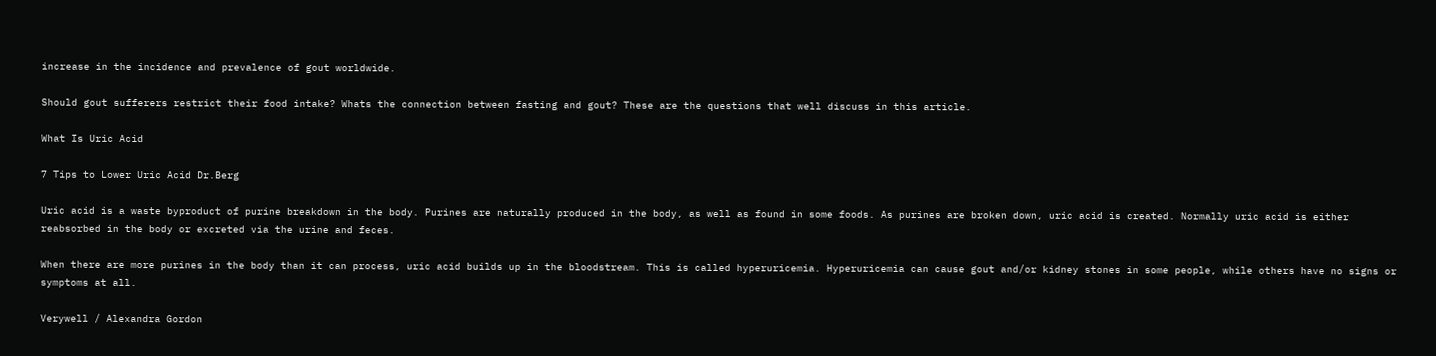increase in the incidence and prevalence of gout worldwide.

Should gout sufferers restrict their food intake? Whats the connection between fasting and gout? These are the questions that well discuss in this article.

What Is Uric Acid

7 Tips to Lower Uric Acid Dr.Berg

Uric acid is a waste byproduct of purine breakdown in the body. Purines are naturally produced in the body, as well as found in some foods. As purines are broken down, uric acid is created. Normally uric acid is either reabsorbed in the body or excreted via the urine and feces.

When there are more purines in the body than it can process, uric acid builds up in the bloodstream. This is called hyperuricemia. Hyperuricemia can cause gout and/or kidney stones in some people, while others have no signs or symptoms at all.

Verywell / Alexandra Gordon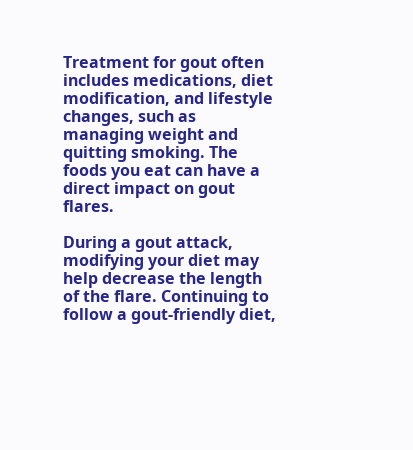Treatment for gout often includes medications, diet modification, and lifestyle changes, such as managing weight and quitting smoking. The foods you eat can have a direct impact on gout flares.

During a gout attack, modifying your diet may help decrease the length of the flare. Continuing to follow a gout-friendly diet,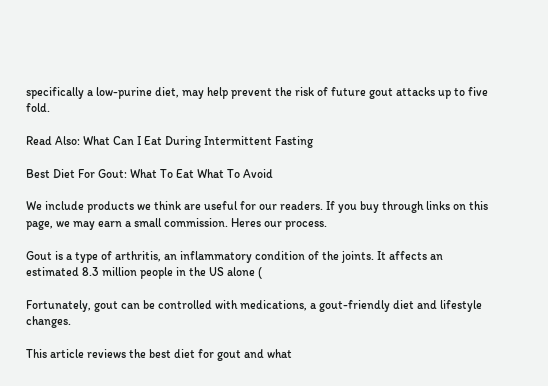specifically a low-purine diet, may help prevent the risk of future gout attacks up to five fold.

Read Also: What Can I Eat During Intermittent Fasting

Best Diet For Gout: What To Eat What To Avoid

We include products we think are useful for our readers. If you buy through links on this page, we may earn a small commission. Heres our process.

Gout is a type of arthritis, an inflammatory condition of the joints. It affects an estimated 8.3 million people in the US alone (

Fortunately, gout can be controlled with medications, a gout-friendly diet and lifestyle changes.

This article reviews the best diet for gout and what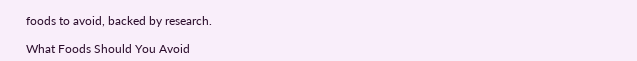foods to avoid, backed by research.

What Foods Should You Avoid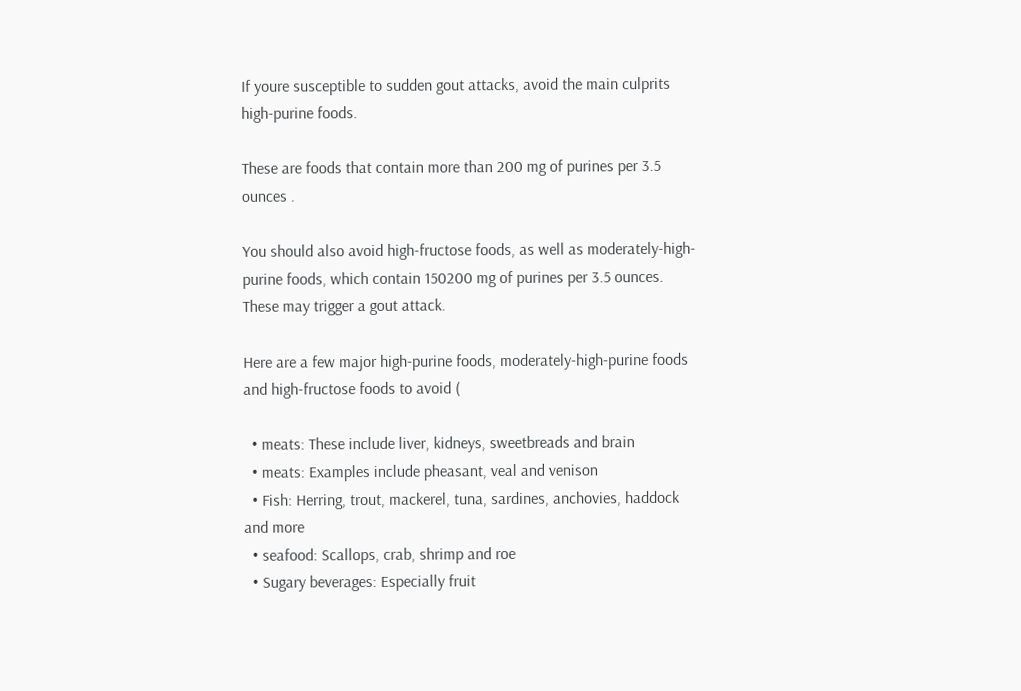If youre susceptible to sudden gout attacks, avoid the main culprits high-purine foods.

These are foods that contain more than 200 mg of purines per 3.5 ounces .

You should also avoid high-fructose foods, as well as moderately-high-purine foods, which contain 150200 mg of purines per 3.5 ounces. These may trigger a gout attack.

Here are a few major high-purine foods, moderately-high-purine foods and high-fructose foods to avoid (

  • meats: These include liver, kidneys, sweetbreads and brain
  • meats: Examples include pheasant, veal and venison
  • Fish: Herring, trout, mackerel, tuna, sardines, anchovies, haddock and more
  • seafood: Scallops, crab, shrimp and roe
  • Sugary beverages: Especially fruit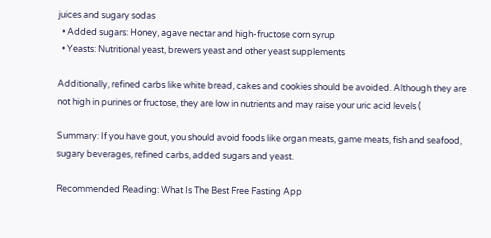juices and sugary sodas
  • Added sugars: Honey, agave nectar and high-fructose corn syrup
  • Yeasts: Nutritional yeast, brewers yeast and other yeast supplements

Additionally, refined carbs like white bread, cakes and cookies should be avoided. Although they are not high in purines or fructose, they are low in nutrients and may raise your uric acid levels (

Summary: If you have gout, you should avoid foods like organ meats, game meats, fish and seafood, sugary beverages, refined carbs, added sugars and yeast.

Recommended Reading: What Is The Best Free Fasting App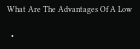What Are The Advantages Of A Low

  •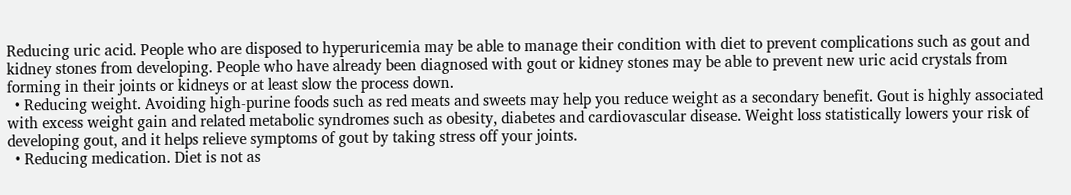Reducing uric acid. People who are disposed to hyperuricemia may be able to manage their condition with diet to prevent complications such as gout and kidney stones from developing. People who have already been diagnosed with gout or kidney stones may be able to prevent new uric acid crystals from forming in their joints or kidneys or at least slow the process down.
  • Reducing weight. Avoiding high-purine foods such as red meats and sweets may help you reduce weight as a secondary benefit. Gout is highly associated with excess weight gain and related metabolic syndromes such as obesity, diabetes and cardiovascular disease. Weight loss statistically lowers your risk of developing gout, and it helps relieve symptoms of gout by taking stress off your joints.
  • Reducing medication. Diet is not as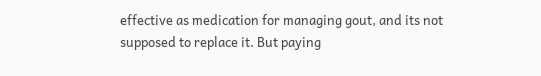effective as medication for managing gout, and its not supposed to replace it. But paying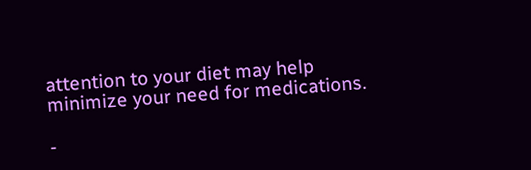attention to your diet may help minimize your need for medications.

-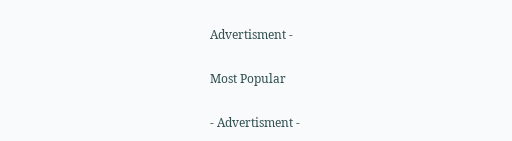Advertisment -

Most Popular

- Advertisment -